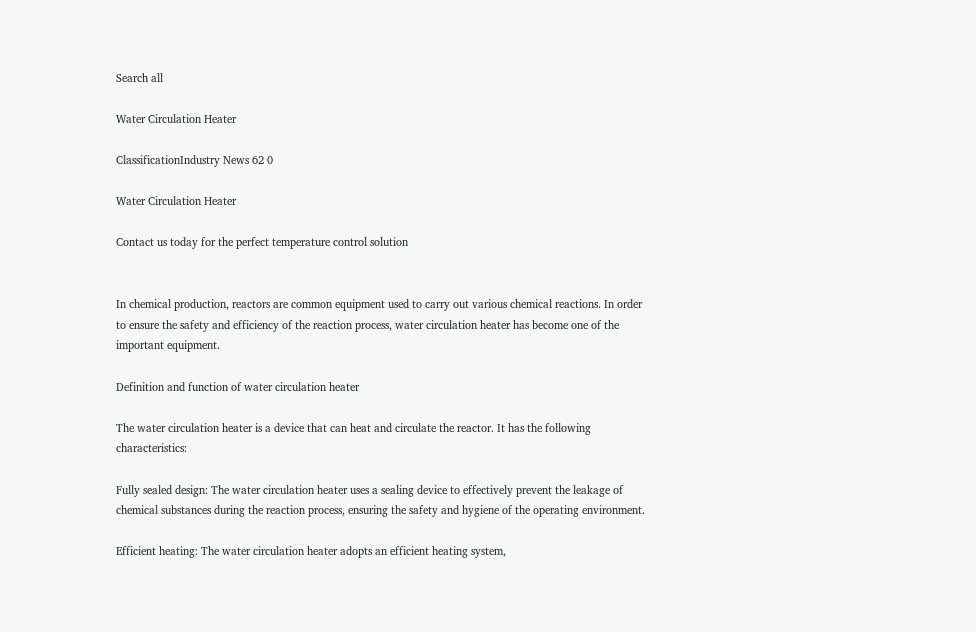Search all

Water Circulation Heater

ClassificationIndustry News 62 0

Water Circulation Heater

Contact us today for the perfect temperature control solution


In chemical production, reactors are common equipment used to carry out various chemical reactions. In order to ensure the safety and efficiency of the reaction process, water circulation heater has become one of the important equipment.

Definition and function of water circulation heater

The water circulation heater is a device that can heat and circulate the reactor. It has the following characteristics:

Fully sealed design: The water circulation heater uses a sealing device to effectively prevent the leakage of chemical substances during the reaction process, ensuring the safety and hygiene of the operating environment.

Efficient heating: The water circulation heater adopts an efficient heating system,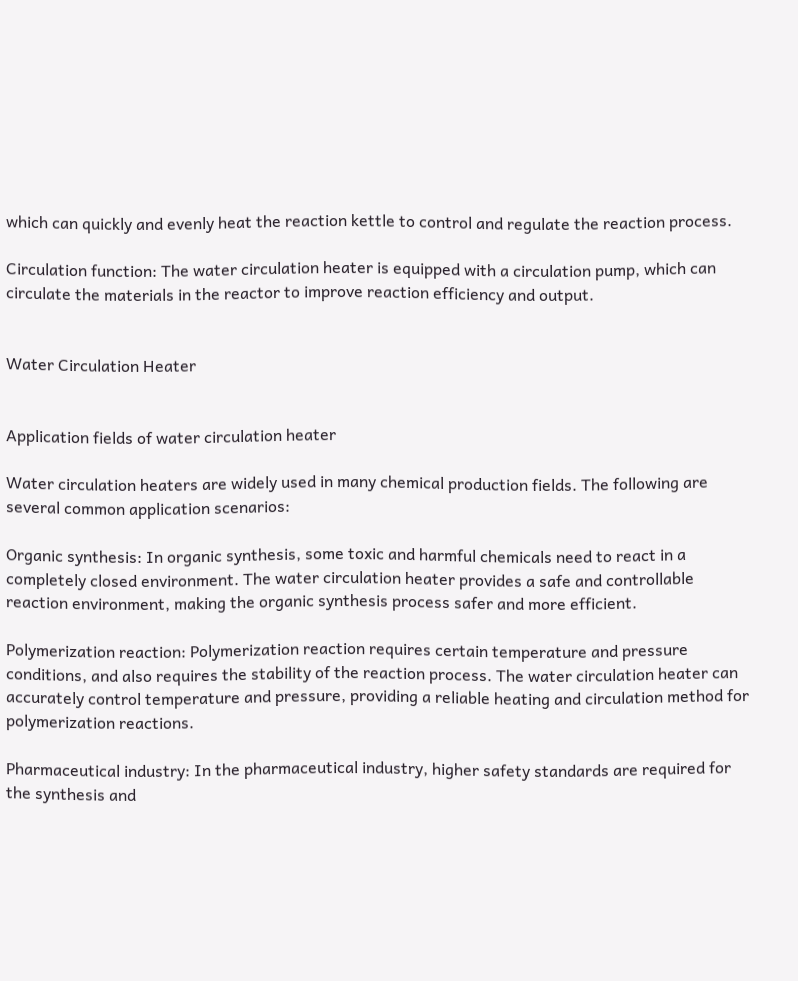which can quickly and evenly heat the reaction kettle to control and regulate the reaction process.

Circulation function: The water circulation heater is equipped with a circulation pump, which can circulate the materials in the reactor to improve reaction efficiency and output.


Water Circulation Heater


Application fields of water circulation heater

Water circulation heaters are widely used in many chemical production fields. The following are several common application scenarios:

Organic synthesis: In organic synthesis, some toxic and harmful chemicals need to react in a completely closed environment. The water circulation heater provides a safe and controllable reaction environment, making the organic synthesis process safer and more efficient.

Polymerization reaction: Polymerization reaction requires certain temperature and pressure conditions, and also requires the stability of the reaction process. The water circulation heater can accurately control temperature and pressure, providing a reliable heating and circulation method for polymerization reactions.

Pharmaceutical industry: In the pharmaceutical industry, higher safety standards are required for the synthesis and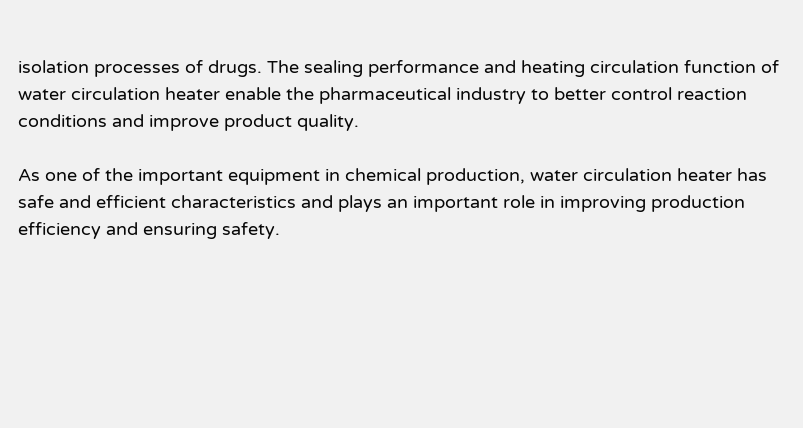isolation processes of drugs. The sealing performance and heating circulation function of water circulation heater enable the pharmaceutical industry to better control reaction conditions and improve product quality.

As one of the important equipment in chemical production, water circulation heater has safe and efficient characteristics and plays an important role in improving production efficiency and ensuring safety.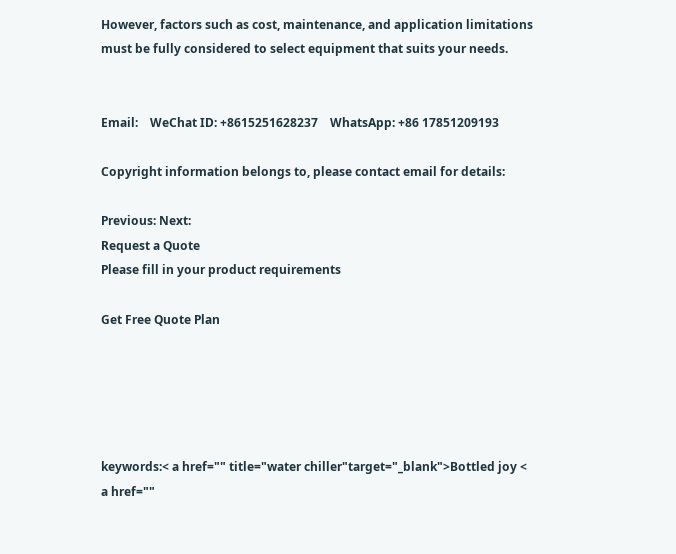However, factors such as cost, maintenance, and application limitations must be fully considered to select equipment that suits your needs.


Email:    WeChat ID: +8615251628237    WhatsApp: +86 17851209193

Copyright information belongs to, please contact email for details:

Previous: Next:
Request a Quote
Please fill in your product requirements

Get Free Quote Plan





keywords:< a href="" title="water chiller"target="_blank">Bottled joy < a href=""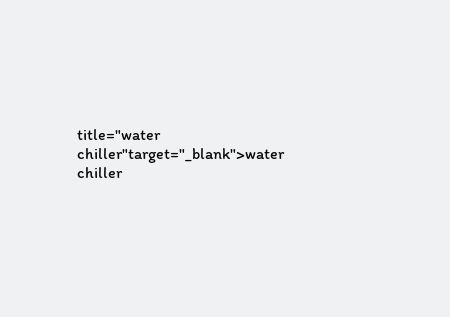title="water chiller"target="_blank">water chiller